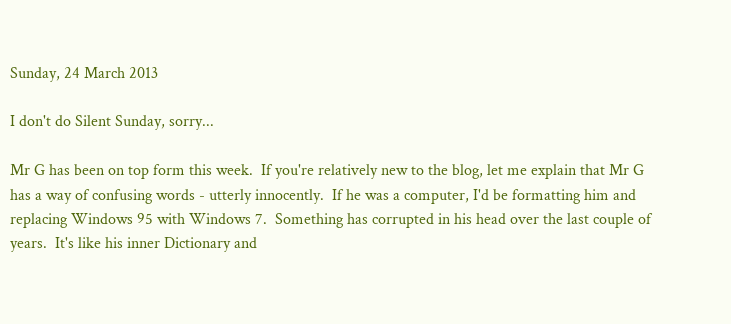Sunday, 24 March 2013

I don't do Silent Sunday, sorry...

Mr G has been on top form this week.  If you're relatively new to the blog, let me explain that Mr G has a way of confusing words - utterly innocently.  If he was a computer, I'd be formatting him and replacing Windows 95 with Windows 7.  Something has corrupted in his head over the last couple of years.  It's like his inner Dictionary and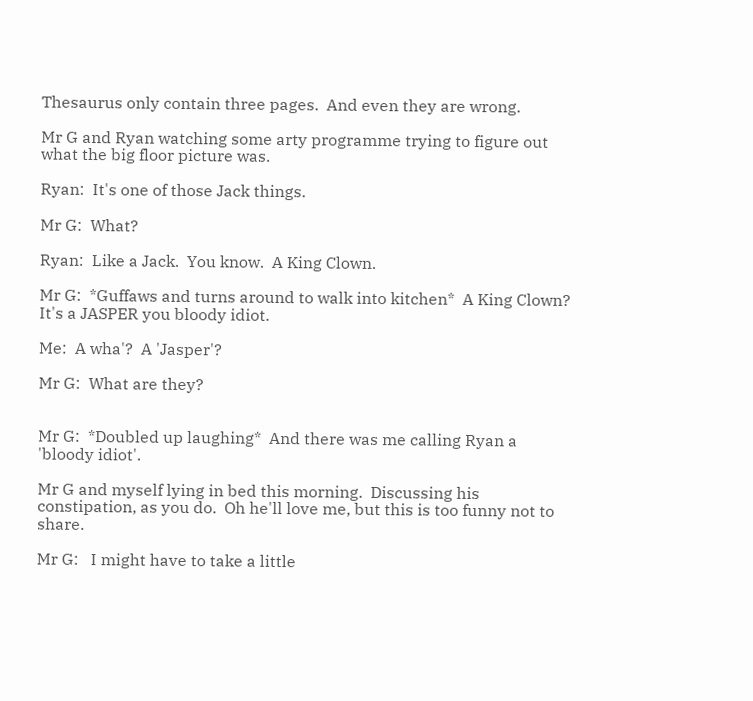Thesaurus only contain three pages.  And even they are wrong.

Mr G and Ryan watching some arty programme trying to figure out what the big floor picture was.

Ryan:  It's one of those Jack things.

Mr G:  What?

Ryan:  Like a Jack.  You know.  A King Clown.

Mr G:  *Guffaws and turns around to walk into kitchen*  A King Clown?  It's a JASPER you bloody idiot.

Me:  A wha'?  A 'Jasper'?

Mr G:  What are they?


Mr G:  *Doubled up laughing*  And there was me calling Ryan a 'bloody idiot'.

Mr G and myself lying in bed this morning.  Discussing his constipation, as you do.  Oh he'll love me, but this is too funny not to share.

Mr G:   I might have to take a little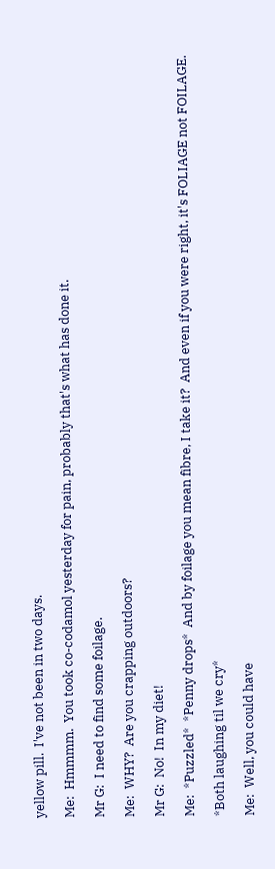yellow pill.  I've not been in two days.

Me:  Hmmmm.  You took co-codamol yesterday for pain, probably that's what has done it.

Mr G:  I need to find some foilage.

Me:  WHY?  Are you crapping outdoors?

Mr G:  No!  In my diet!

Me:  *Puzzled*  *Penny drops*  And by foilage you mean fibre, I take it?  And even if you were right, it's FOLIAGE not FOILAGE.

*Both laughing til we cry*

Me:  Well, you could have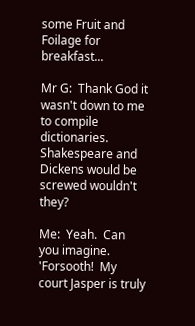some Fruit and Foilage for breakfast...

Mr G:  Thank God it wasn't down to me to compile dictionaries.  Shakespeare and Dickens would be screwed wouldn't they?

Me:  Yeah.  Can you imagine.  'Forsooth!  My court Jasper is truly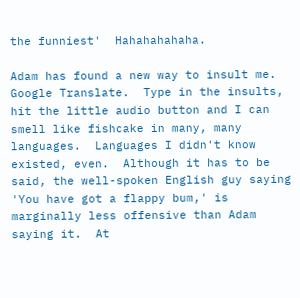the funniest'  Hahahahahaha.

Adam has found a new way to insult me.  Google Translate.  Type in the insults, hit the little audio button and I can smell like fishcake in many, many languages.  Languages I didn't know existed, even.  Although it has to be said, the well-spoken English guy saying 'You have got a flappy bum,' is marginally less offensive than Adam saying it.  At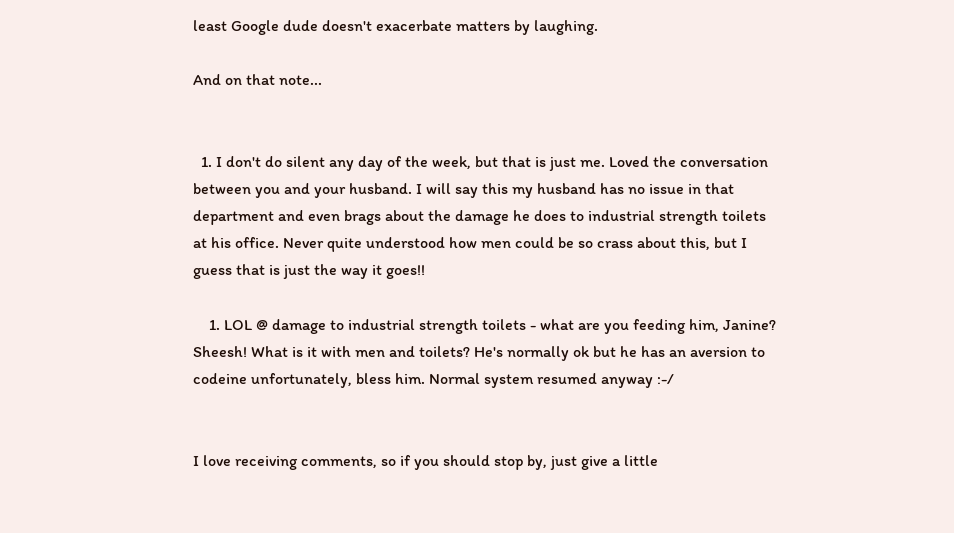least Google dude doesn't exacerbate matters by laughing.

And on that note...


  1. I don't do silent any day of the week, but that is just me. Loved the conversation between you and your husband. I will say this my husband has no issue in that department and even brags about the damage he does to industrial strength toilets at his office. Never quite understood how men could be so crass about this, but I guess that is just the way it goes!!

    1. LOL @ damage to industrial strength toilets - what are you feeding him, Janine? Sheesh! What is it with men and toilets? He's normally ok but he has an aversion to codeine unfortunately, bless him. Normal system resumed anyway :-/


I love receiving comments, so if you should stop by, just give a little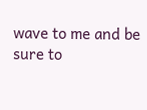wave to me and be sure to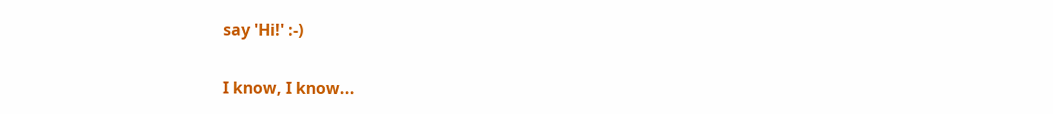say 'Hi!' :-)

I know, I know...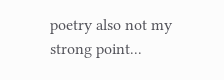poetry also not my strong point...